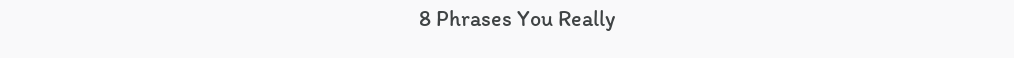8 Phrases You Really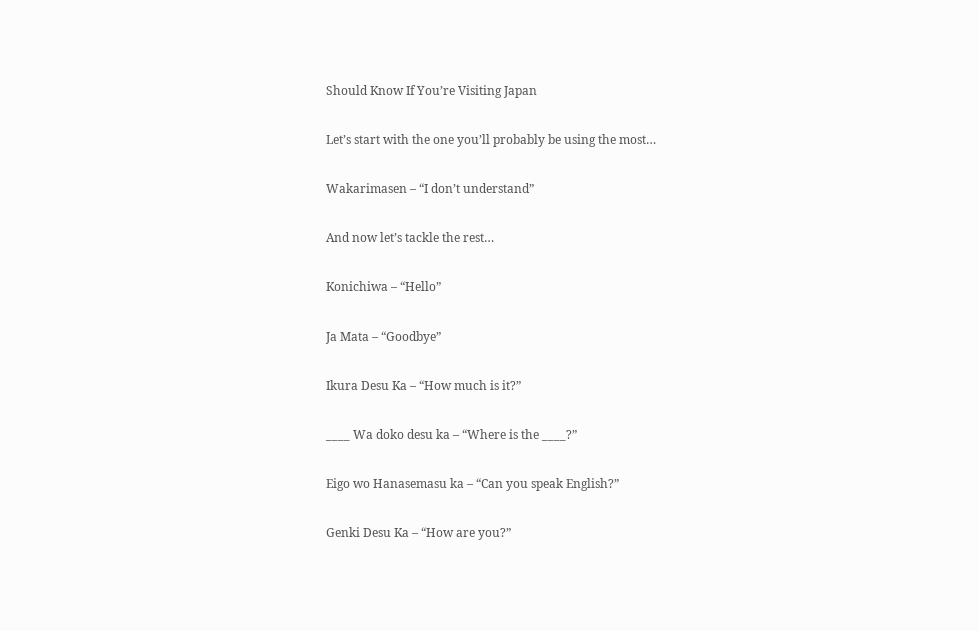Should Know If You’re Visiting Japan

Let’s start with the one you’ll probably be using the most…

Wakarimasen – “I don’t understand”

And now let’s tackle the rest…

Konichiwa – “Hello”

Ja Mata – “Goodbye”

Ikura Desu Ka – “How much is it?”

____ Wa doko desu ka – “Where is the ____?”

Eigo wo Hanasemasu ka – “Can you speak English?”

Genki Desu Ka – “How are you?”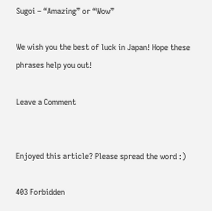Sugoi – “Amazing” or “Wow”

We wish you the best of luck in Japan! Hope these phrases help you out!

Leave a Comment


Enjoyed this article? Please spread the word :)

403 Forbidden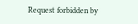Request forbidden by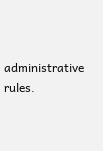administrative rules.